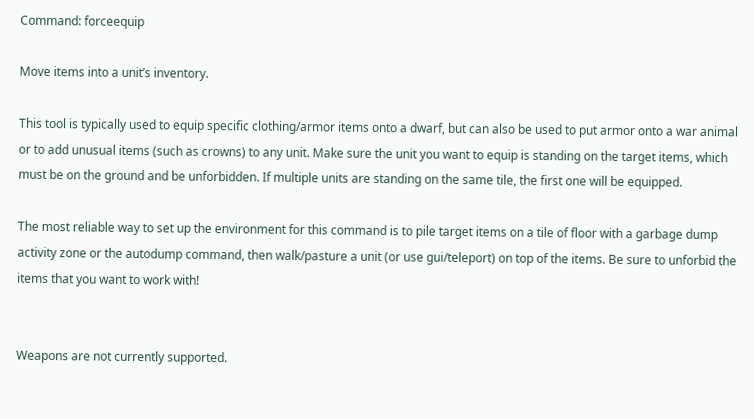Command: forceequip

Move items into a unit’s inventory.

This tool is typically used to equip specific clothing/armor items onto a dwarf, but can also be used to put armor onto a war animal or to add unusual items (such as crowns) to any unit. Make sure the unit you want to equip is standing on the target items, which must be on the ground and be unforbidden. If multiple units are standing on the same tile, the first one will be equipped.

The most reliable way to set up the environment for this command is to pile target items on a tile of floor with a garbage dump activity zone or the autodump command, then walk/pasture a unit (or use gui/teleport) on top of the items. Be sure to unforbid the items that you want to work with!


Weapons are not currently supported.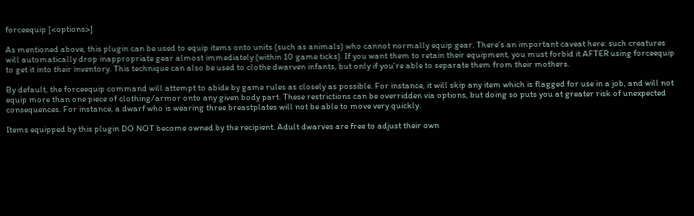forceequip [<options>]

As mentioned above, this plugin can be used to equip items onto units (such as animals) who cannot normally equip gear. There’s an important caveat here: such creatures will automatically drop inappropriate gear almost immediately (within 10 game ticks). If you want them to retain their equipment, you must forbid it AFTER using forceequip to get it into their inventory. This technique can also be used to clothe dwarven infants, but only if you’re able to separate them from their mothers.

By default, the forceequip command will attempt to abide by game rules as closely as possible. For instance, it will skip any item which is flagged for use in a job, and will not equip more than one piece of clothing/armor onto any given body part. These restrictions can be overridden via options, but doing so puts you at greater risk of unexpected consequences. For instance, a dwarf who is wearing three breastplates will not be able to move very quickly.

Items equipped by this plugin DO NOT become owned by the recipient. Adult dwarves are free to adjust their own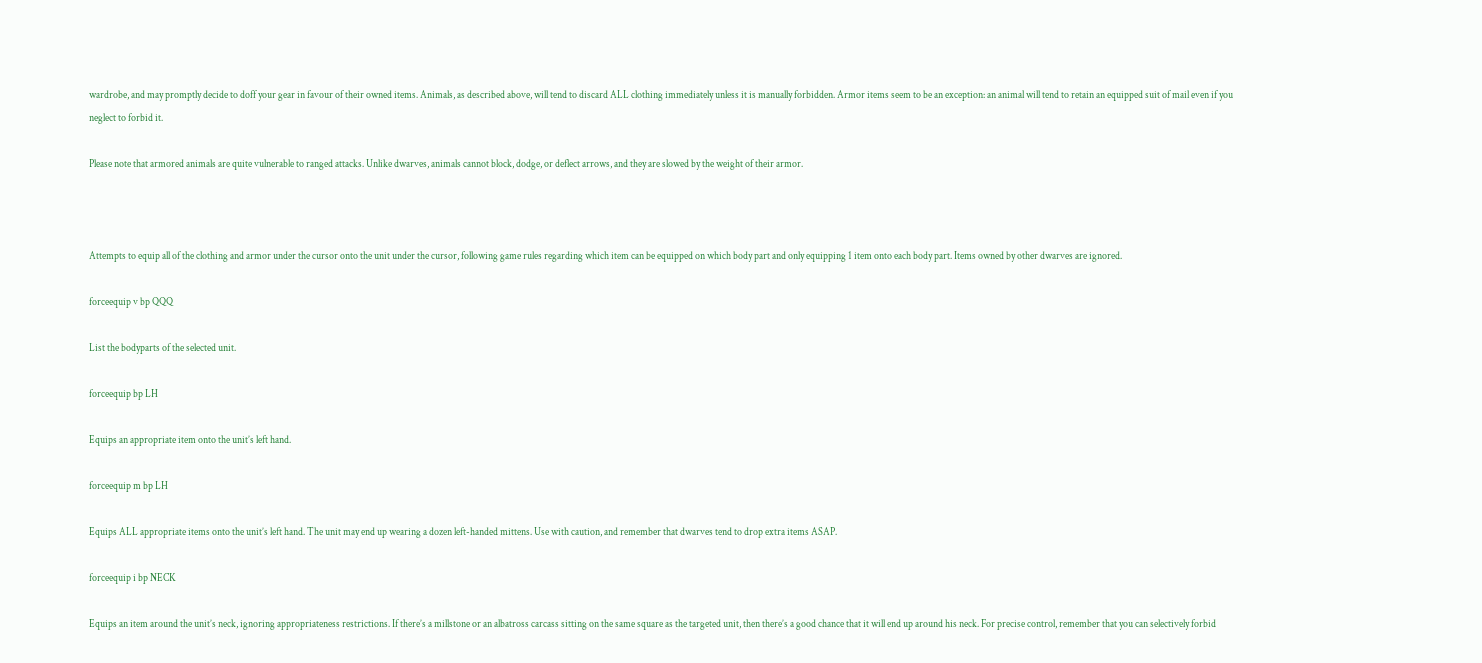wardrobe, and may promptly decide to doff your gear in favour of their owned items. Animals, as described above, will tend to discard ALL clothing immediately unless it is manually forbidden. Armor items seem to be an exception: an animal will tend to retain an equipped suit of mail even if you neglect to forbid it.

Please note that armored animals are quite vulnerable to ranged attacks. Unlike dwarves, animals cannot block, dodge, or deflect arrows, and they are slowed by the weight of their armor.



Attempts to equip all of the clothing and armor under the cursor onto the unit under the cursor, following game rules regarding which item can be equipped on which body part and only equipping 1 item onto each body part. Items owned by other dwarves are ignored.

forceequip v bp QQQ

List the bodyparts of the selected unit.

forceequip bp LH

Equips an appropriate item onto the unit’s left hand.

forceequip m bp LH

Equips ALL appropriate items onto the unit’s left hand. The unit may end up wearing a dozen left-handed mittens. Use with caution, and remember that dwarves tend to drop extra items ASAP.

forceequip i bp NECK

Equips an item around the unit’s neck, ignoring appropriateness restrictions. If there’s a millstone or an albatross carcass sitting on the same square as the targeted unit, then there’s a good chance that it will end up around his neck. For precise control, remember that you can selectively forbid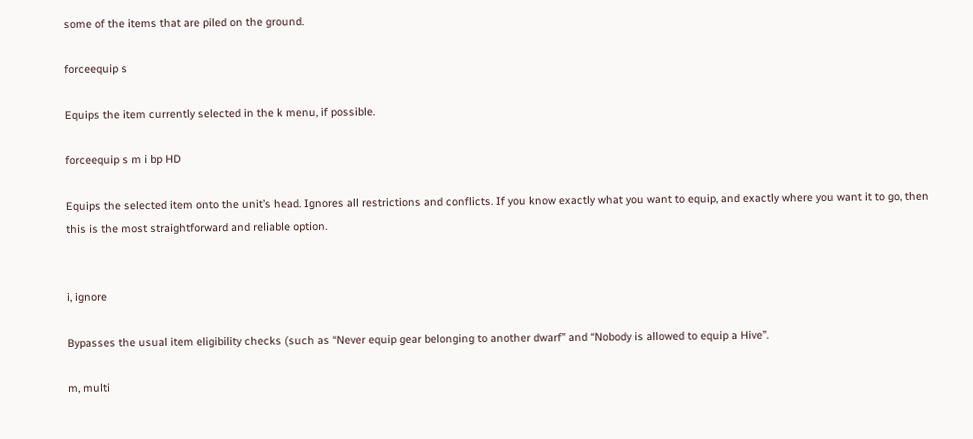some of the items that are piled on the ground.

forceequip s

Equips the item currently selected in the k menu, if possible.

forceequip s m i bp HD

Equips the selected item onto the unit’s head. Ignores all restrictions and conflicts. If you know exactly what you want to equip, and exactly where you want it to go, then this is the most straightforward and reliable option.


i, ignore

Bypasses the usual item eligibility checks (such as “Never equip gear belonging to another dwarf” and “Nobody is allowed to equip a Hive”.

m, multi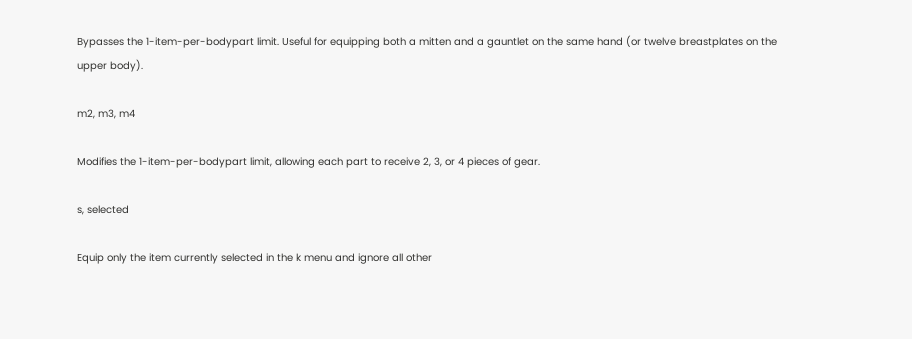Bypasses the 1-item-per-bodypart limit. Useful for equipping both a mitten and a gauntlet on the same hand (or twelve breastplates on the upper body).

m2, m3, m4

Modifies the 1-item-per-bodypart limit, allowing each part to receive 2, 3, or 4 pieces of gear.

s, selected

Equip only the item currently selected in the k menu and ignore all other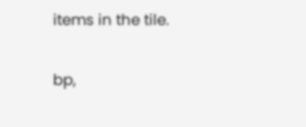items in the tile.

bp,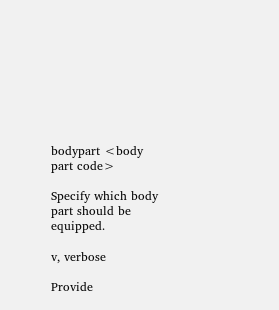bodypart <body part code>

Specify which body part should be equipped.

v, verbose

Provide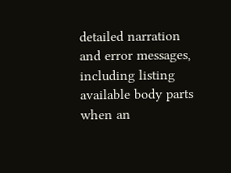detailed narration and error messages, including listing available body parts when an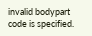invalid bodypart code is specified.